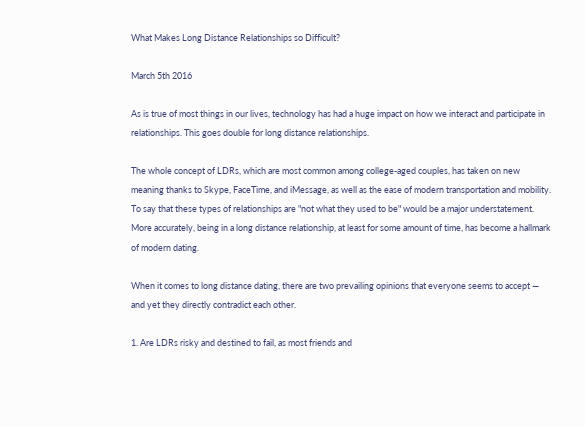What Makes Long Distance Relationships so Difficult?

March 5th 2016

As is true of most things in our lives, technology has had a huge impact on how we interact and participate in relationships. This goes double for long distance relationships.

The whole concept of LDRs, which are most common among college-aged couples, has taken on new meaning thanks to Skype, FaceTime, and iMessage, as well as the ease of modern transportation and mobility. To say that these types of relationships are "not what they used to be" would be a major understatement. More accurately, being in a long distance relationship, at least for some amount of time, has become a hallmark of modern dating.

When it comes to long distance dating, there are two prevailing opinions that everyone seems to accept — and yet they directly contradict each other.

1. Are LDRs risky and destined to fail, as most friends and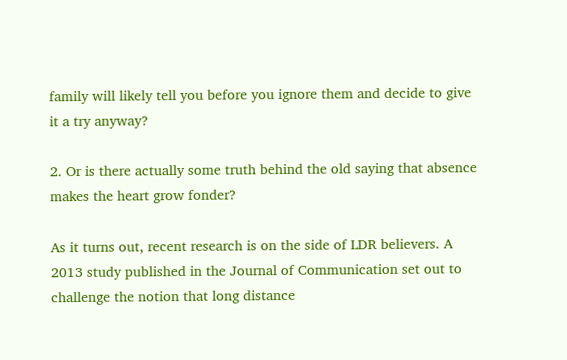family will likely tell you before you ignore them and decide to give it a try anyway?

2. Or is there actually some truth behind the old saying that absence makes the heart grow fonder?

As it turns out, recent research is on the side of LDR believers. A 2013 study published in the Journal of Communication set out to challenge the notion that long distance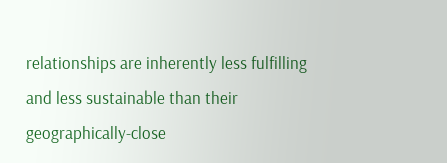relationships are inherently less fulfilling and less sustainable than their geographically-close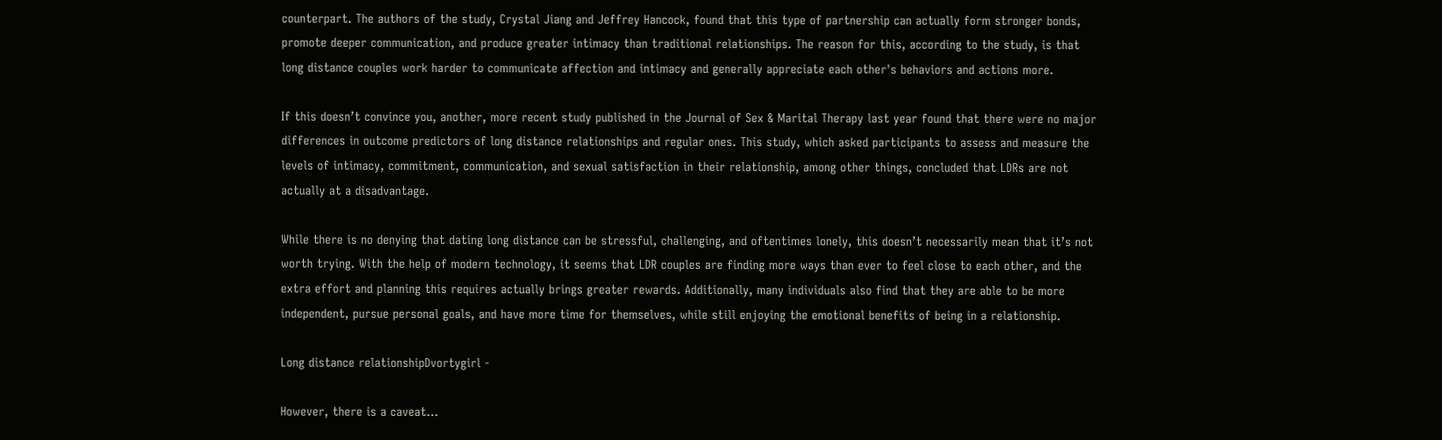counterpart. The authors of the study, Crystal Jiang and Jeffrey Hancock, found that this type of partnership can actually form stronger bonds, promote deeper communication, and produce greater intimacy than traditional relationships. The reason for this, according to the study, is that long distance couples work harder to communicate affection and intimacy and generally appreciate each other's behaviors and actions more.

If this doesn’t convince you, another, more recent study published in the Journal of Sex & Marital Therapy last year found that there were no major differences in outcome predictors of long distance relationships and regular ones. This study, which asked participants to assess and measure the levels of intimacy, commitment, communication, and sexual satisfaction in their relationship, among other things, concluded that LDRs are not actually at a disadvantage.

While there is no denying that dating long distance can be stressful, challenging, and oftentimes lonely, this doesn’t necessarily mean that it’s not worth trying. With the help of modern technology, it seems that LDR couples are finding more ways than ever to feel close to each other, and the extra effort and planning this requires actually brings greater rewards. Additionally, many individuals also find that they are able to be more independent, pursue personal goals, and have more time for themselves, while still enjoying the emotional benefits of being in a relationship.

Long distance relationshipDvortygirl -

However, there is a caveat...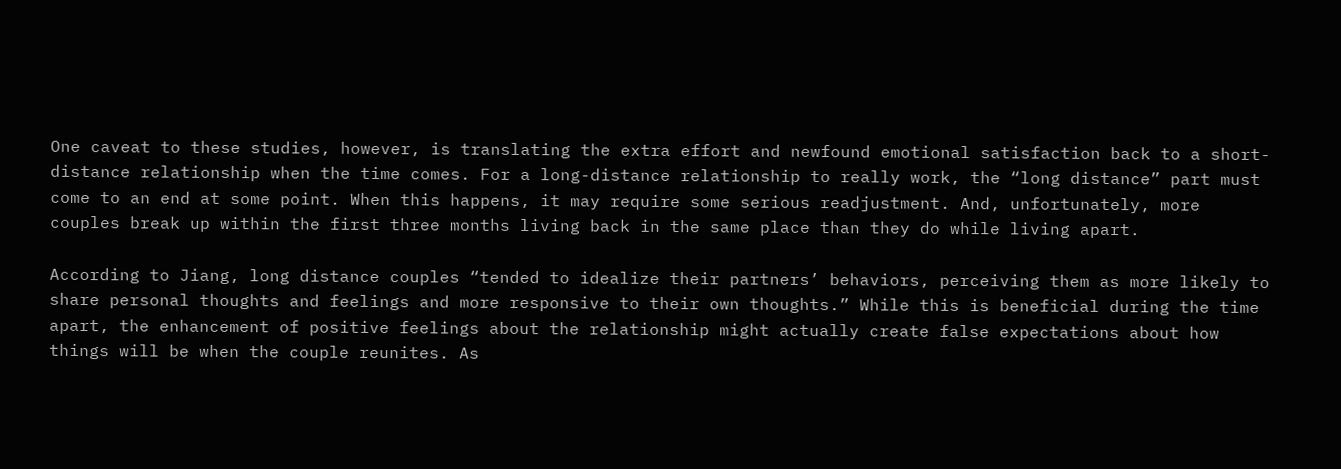One caveat to these studies, however, is translating the extra effort and newfound emotional satisfaction back to a short-distance relationship when the time comes. For a long-distance relationship to really work, the “long distance” part must come to an end at some point. When this happens, it may require some serious readjustment. And, unfortunately, more couples break up within the first three months living back in the same place than they do while living apart.

According to Jiang, long distance couples “tended to idealize their partners’ behaviors, perceiving them as more likely to share personal thoughts and feelings and more responsive to their own thoughts.” While this is beneficial during the time apart, the enhancement of positive feelings about the relationship might actually create false expectations about how things will be when the couple reunites. As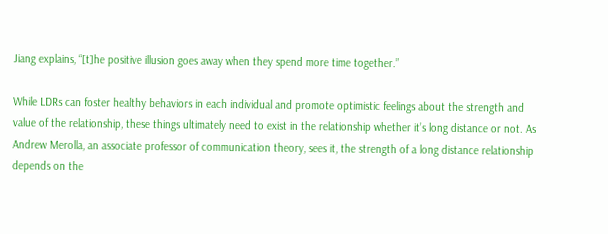Jiang explains, “[t]he positive illusion goes away when they spend more time together.”

While LDRs can foster healthy behaviors in each individual and promote optimistic feelings about the strength and value of the relationship, these things ultimately need to exist in the relationship whether it’s long distance or not. As Andrew Merolla, an associate professor of communication theory, sees it, the strength of a long distance relationship depends on the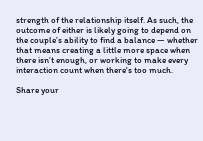strength of the relationship itself. As such, the outcome of either is likely going to depend on the couple’s ability to find a balance — whether that means creating a little more space when there isn’t enough, or working to make every interaction count when there's too much.

Share your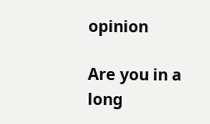opinion

Are you in a long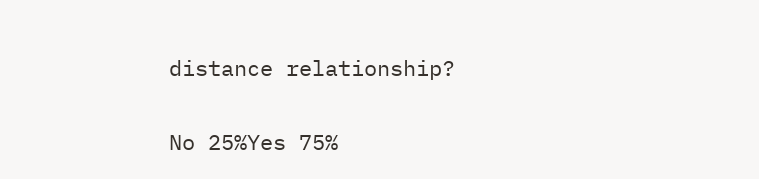distance relationship?

No 25%Yes 75%